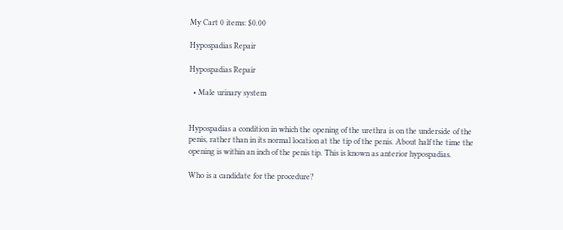My Cart 0 items: $0.00

Hypospadias Repair

Hypospadias Repair

  • Male urinary system


Hypospadias a condition in which the opening of the urethra is on the underside of the penis, rather than in its normal location at the tip of the penis. About half the time the opening is within an inch of the penis tip. This is known as anterior hypospadias.

Who is a candidate for the procedure?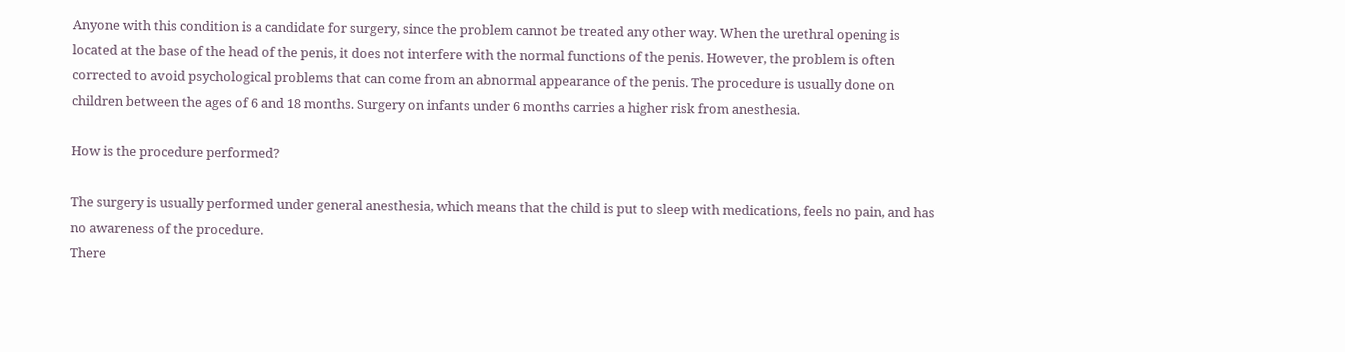Anyone with this condition is a candidate for surgery, since the problem cannot be treated any other way. When the urethral opening is located at the base of the head of the penis, it does not interfere with the normal functions of the penis. However, the problem is often corrected to avoid psychological problems that can come from an abnormal appearance of the penis. The procedure is usually done on children between the ages of 6 and 18 months. Surgery on infants under 6 months carries a higher risk from anesthesia.

How is the procedure performed?

The surgery is usually performed under general anesthesia, which means that the child is put to sleep with medications, feels no pain, and has no awareness of the procedure.
There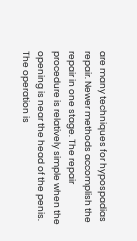are many techniques for hypospadias repair. Newer methods accomplish the repair in one stage. The repair procedure is relatively simple when the opening is near the head of the penis.
The operation is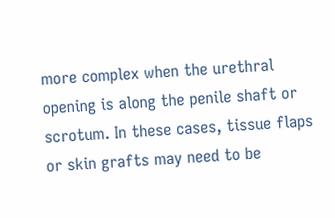more complex when the urethral opening is along the penile shaft or scrotum. In these cases, tissue flaps or skin grafts may need to be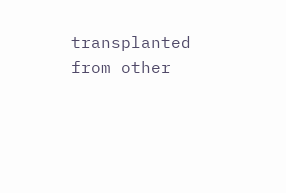transplanted from other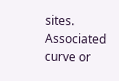sites. Associated curve or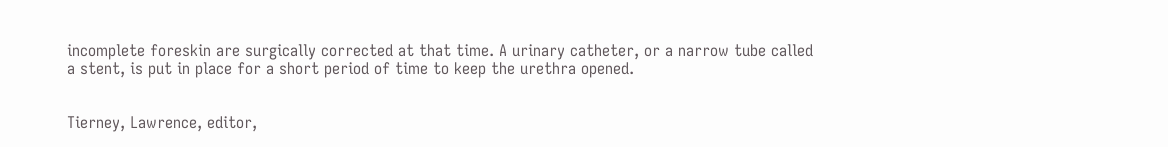incomplete foreskin are surgically corrected at that time. A urinary catheter, or a narrow tube called a stent, is put in place for a short period of time to keep the urethra opened.


Tierney, Lawrence, editor,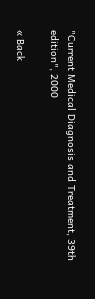"Current Medical Diagnosis and Treatment, 39th edition", 2000

« Back